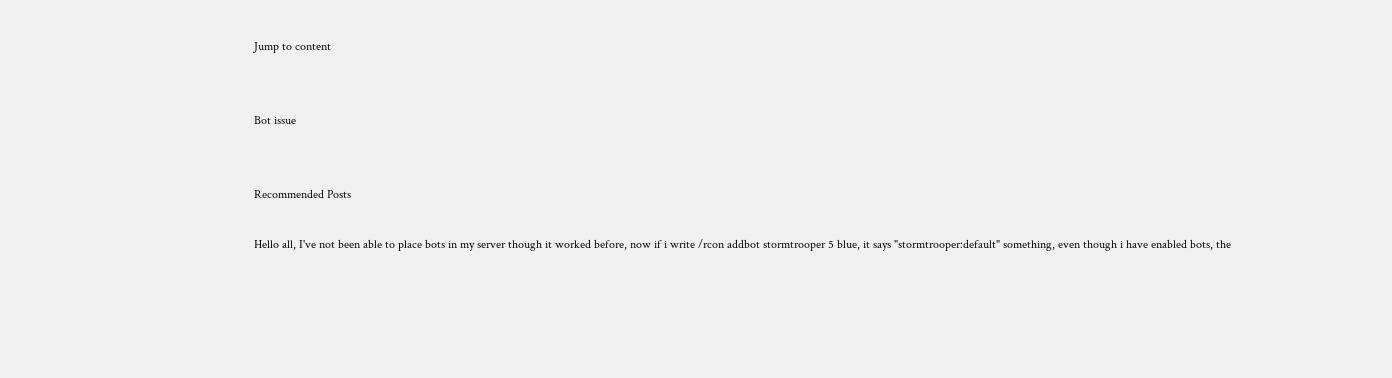Jump to content


Bot issue


Recommended Posts

Hello all, I've not been able to place bots in my server though it worked before, now if i write /rcon addbot stormtrooper 5 blue, it says "stormtrooper:default" something, even though i have enabled bots, the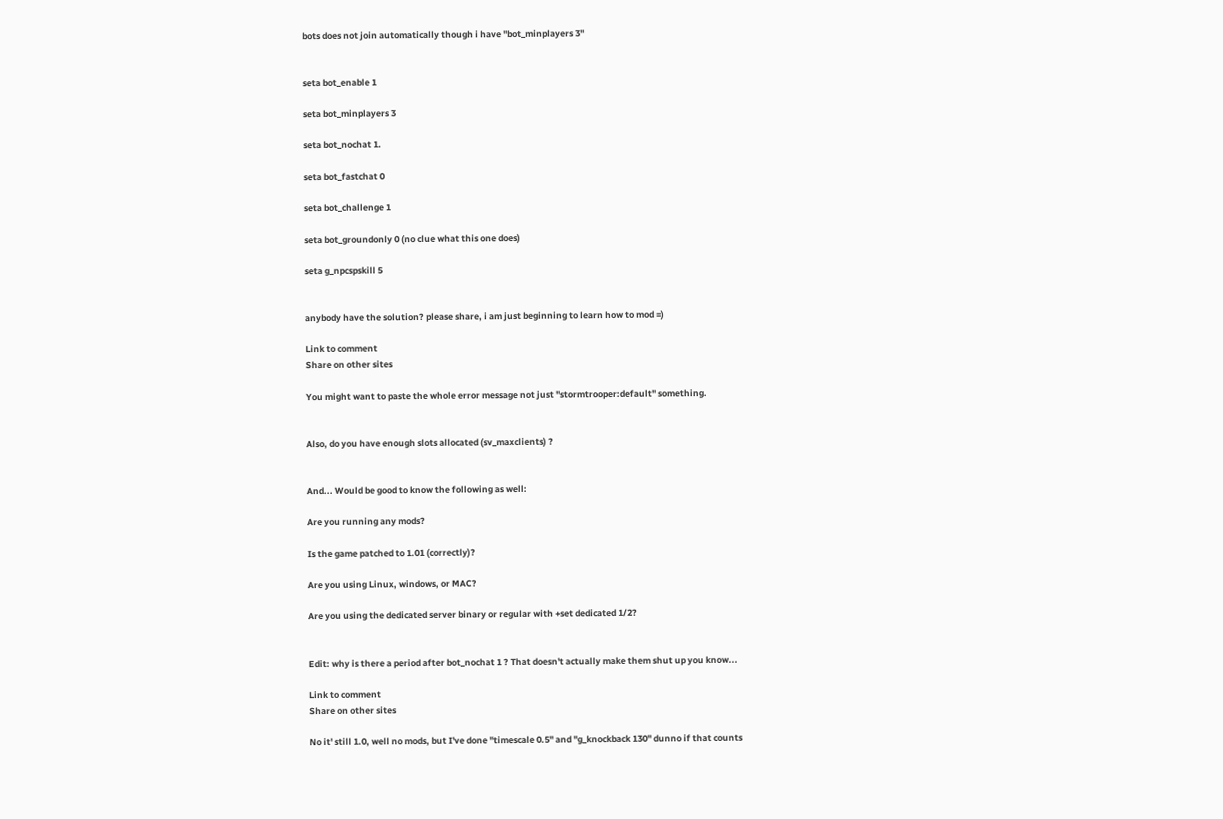bots does not join automatically though i have "bot_minplayers 3"


seta bot_enable 1

seta bot_minplayers 3

seta bot_nochat 1.

seta bot_fastchat 0

seta bot_challenge 1

seta bot_groundonly 0 (no clue what this one does)

seta g_npcspskill 5


anybody have the solution? please share, i am just beginning to learn how to mod =)

Link to comment
Share on other sites

You might want to paste the whole error message not just "stormtrooper:default" something.


Also, do you have enough slots allocated (sv_maxclients) ?


And... Would be good to know the following as well:

Are you running any mods?

Is the game patched to 1.01 (correctly)?

Are you using Linux, windows, or MAC?

Are you using the dedicated server binary or regular with +set dedicated 1/2?


Edit: why is there a period after bot_nochat 1 ? That doesn't actually make them shut up you know...

Link to comment
Share on other sites

No it' still 1.0, well no mods, but I've done "timescale 0.5" and "g_knockback 130" dunno if that counts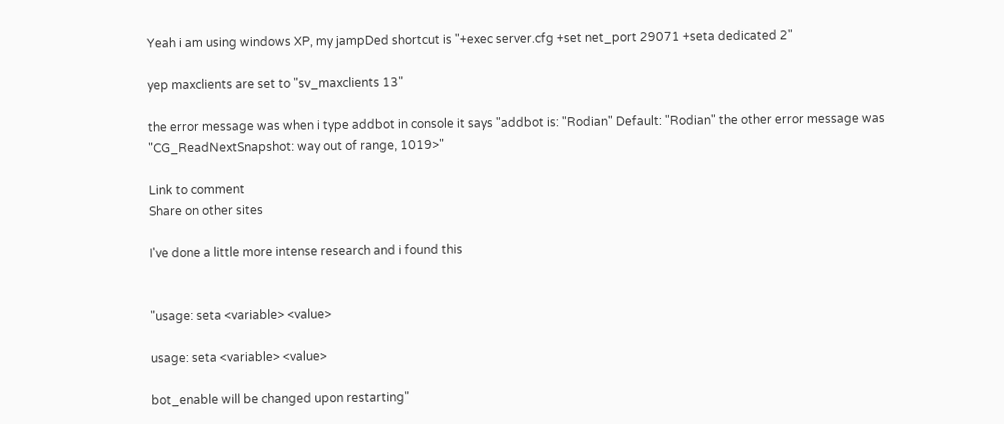Yeah i am using windows XP, my jampDed shortcut is "+exec server.cfg +set net_port 29071 +seta dedicated 2"

yep maxclients are set to "sv_maxclients 13"

the error message was when i type addbot in console it says "addbot is: "Rodian" Default: "Rodian" the other error message was "CG_ReadNextSnapshot: way out of range, 1019>"

Link to comment
Share on other sites

I've done a little more intense research and i found this


"usage: seta <variable> <value>

usage: seta <variable> <value>

bot_enable will be changed upon restarting"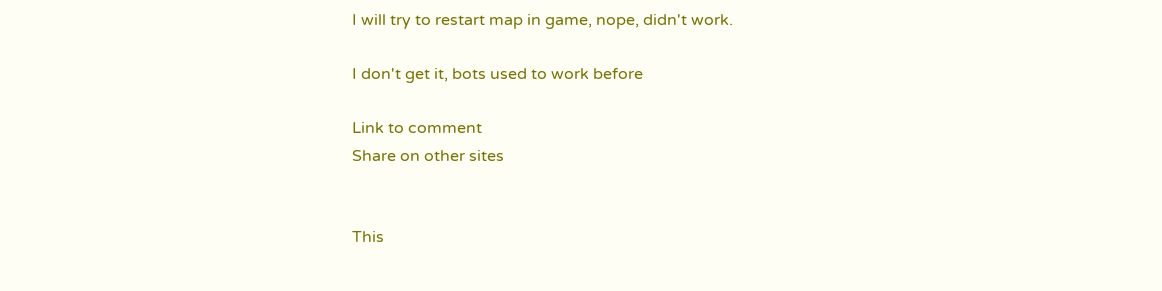I will try to restart map in game, nope, didn't work.

I don't get it, bots used to work before

Link to comment
Share on other sites


This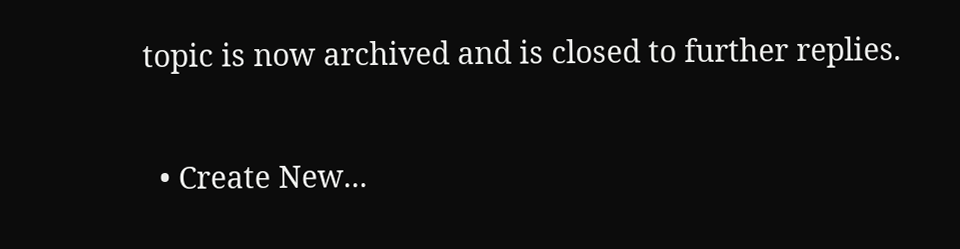topic is now archived and is closed to further replies.

  • Create New...